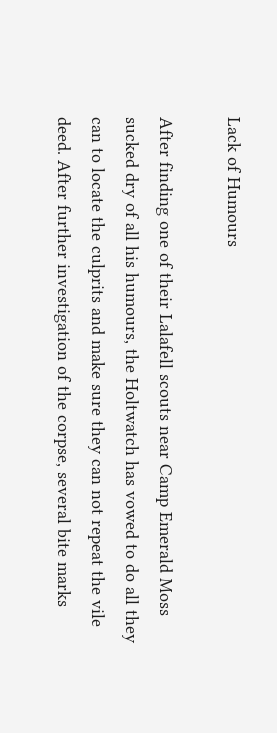Lack of Humours

After finding one of their Lalafell scouts near Camp Emerald Moss sucked dry of all his humours, the Holtwatch has vowed to do all they can to locate the culprits and make sure they can not repeat the vile deed. After further investigation of the corpse, several bite marks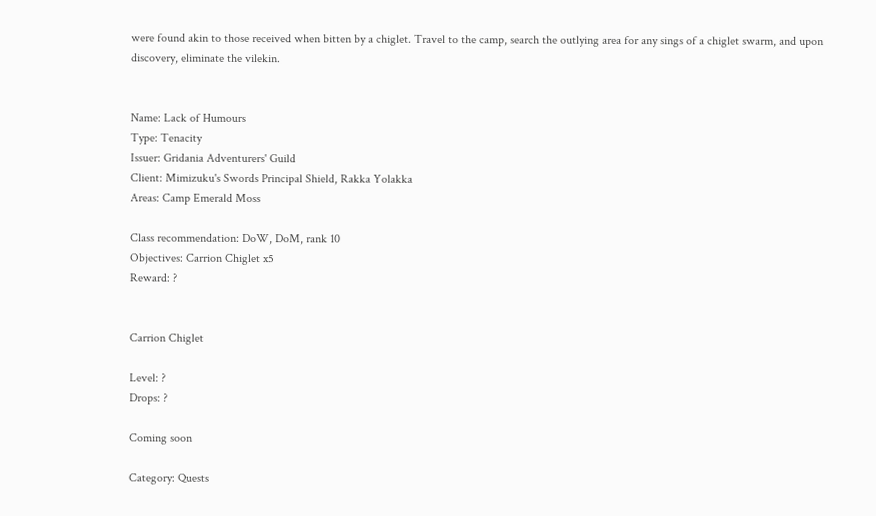were found akin to those received when bitten by a chiglet. Travel to the camp, search the outlying area for any sings of a chiglet swarm, and upon discovery, eliminate the vilekin.


Name: Lack of Humours
Type: Tenacity
Issuer: Gridania Adventurers' Guild
Client: Mimizuku's Swords Principal Shield, Rakka Yolakka
Areas: Camp Emerald Moss

Class recommendation: DoW, DoM, rank 10
Objectives: Carrion Chiglet x5
Reward: ?


Carrion Chiglet

Level: ?
Drops: ?

Coming soon

Category: Quests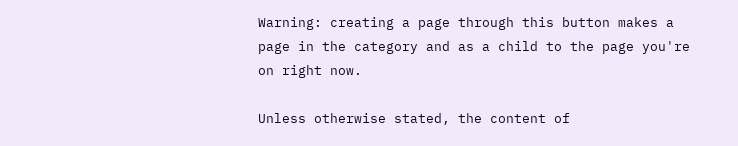Warning: creating a page through this button makes a page in the category and as a child to the page you're on right now.

Unless otherwise stated, the content of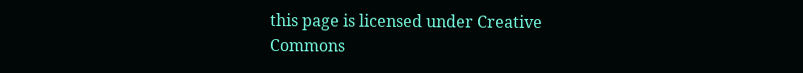this page is licensed under Creative Commons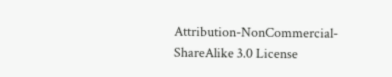Attribution-NonCommercial-ShareAlike 3.0 License